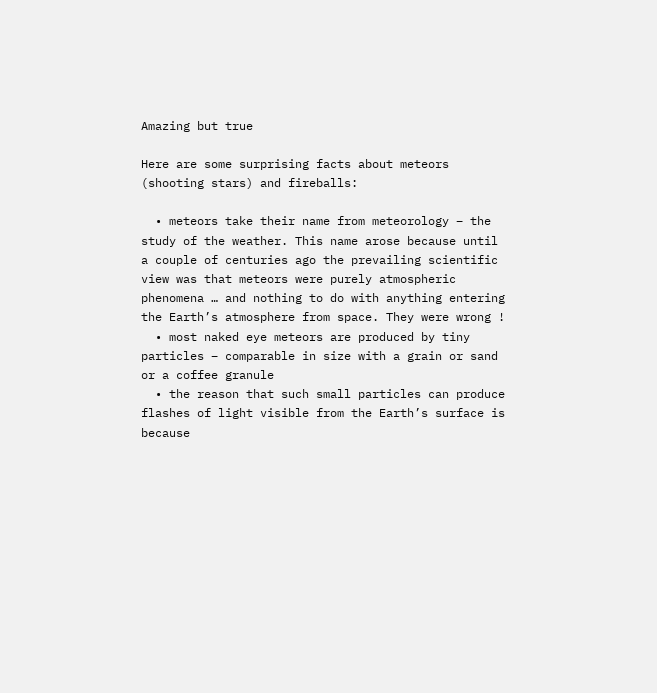Amazing but true

Here are some surprising facts about meteors (shooting stars) and fireballs:

  • meteors take their name from meteorology – the study of the weather. This name arose because until a couple of centuries ago the prevailing scientific view was that meteors were purely atmospheric phenomena … and nothing to do with anything entering the Earth’s atmosphere from space. They were wrong !
  • most naked eye meteors are produced by tiny particles – comparable in size with a grain or sand or a coffee granule
  • the reason that such small particles can produce flashes of light visible from the Earth’s surface is because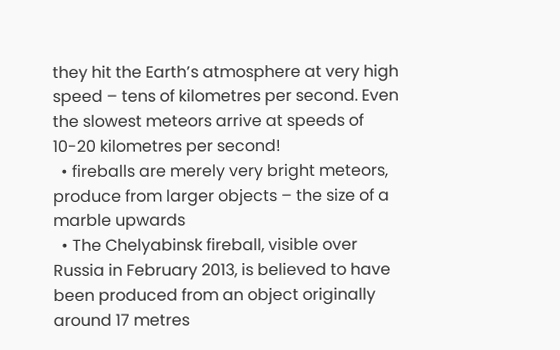they hit the Earth’s atmosphere at very high speed – tens of kilometres per second. Even the slowest meteors arrive at speeds of 10-20 kilometres per second!
  • fireballs are merely very bright meteors, produce from larger objects – the size of a marble upwards
  • The Chelyabinsk fireball, visible over Russia in February 2013, is believed to have been produced from an object originally around 17 metres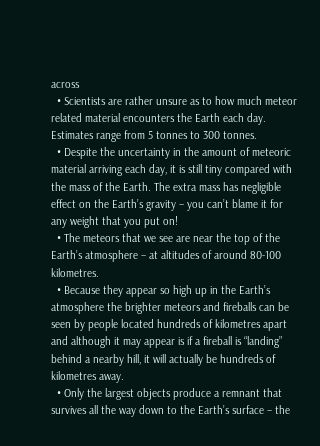across
  • Scientists are rather unsure as to how much meteor related material encounters the Earth each day. Estimates range from 5 tonnes to 300 tonnes.
  • Despite the uncertainty in the amount of meteoric material arriving each day, it is still tiny compared with the mass of the Earth. The extra mass has negligible effect on the Earth’s gravity – you can’t blame it for any weight that you put on!
  • The meteors that we see are near the top of the Earth’s atmosphere – at altitudes of around 80-100 kilometres.
  • Because they appear so high up in the Earth’s atmosphere the brighter meteors and fireballs can be seen by people located hundreds of kilometres apart and although it may appear is if a fireball is “landing” behind a nearby hill, it will actually be hundreds of kilometres away.
  • Only the largest objects produce a remnant that survives all the way down to the Earth’s surface – the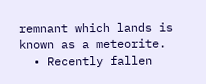remnant which lands is known as a meteorite.
  • Recently fallen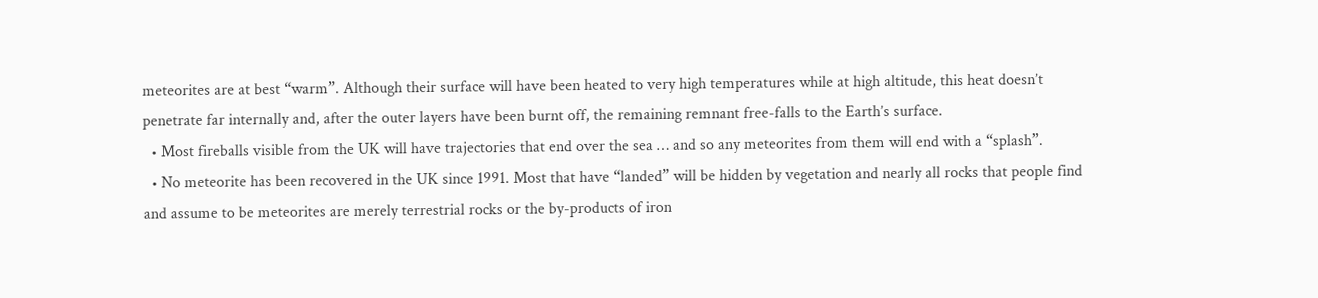meteorites are at best “warm”. Although their surface will have been heated to very high temperatures while at high altitude, this heat doesn’t penetrate far internally and, after the outer layers have been burnt off, the remaining remnant free-falls to the Earth’s surface.
  • Most fireballs visible from the UK will have trajectories that end over the sea … and so any meteorites from them will end with a “splash”.
  • No meteorite has been recovered in the UK since 1991. Most that have “landed” will be hidden by vegetation and nearly all rocks that people find and assume to be meteorites are merely terrestrial rocks or the by-products of iron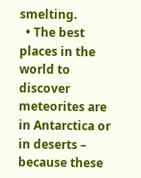smelting.
  • The best places in the world to discover meteorites are in Antarctica or in deserts – because these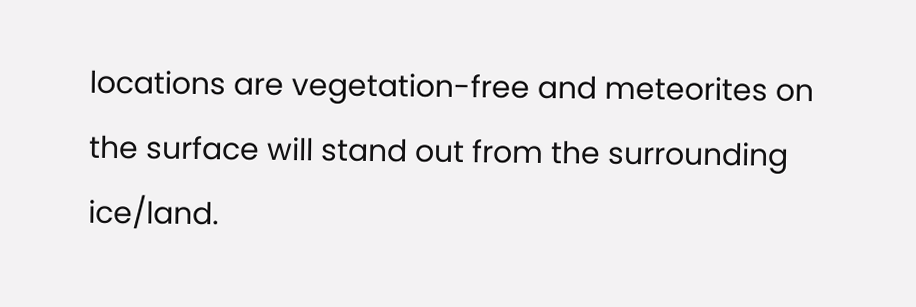locations are vegetation-free and meteorites on the surface will stand out from the surrounding ice/land.